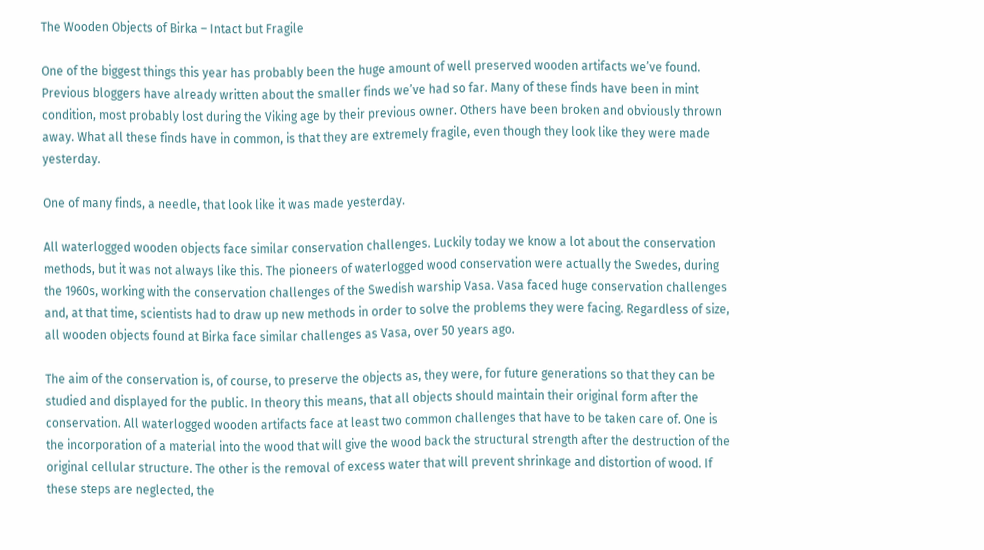The Wooden Objects of Birka – Intact but Fragile

One of the biggest things this year has probably been the huge amount of well preserved wooden artifacts we’ve found. Previous bloggers have already written about the smaller finds we’ve had so far. Many of these finds have been in mint condition, most probably lost during the Viking age by their previous owner. Others have been broken and obviously thrown away. What all these finds have in common, is that they are extremely fragile, even though they look like they were made yesterday.

One of many finds, a needle, that look like it was made yesterday.

All waterlogged wooden objects face similar conservation challenges. Luckily today we know a lot about the conservation methods, but it was not always like this. The pioneers of waterlogged wood conservation were actually the Swedes, during the 1960s, working with the conservation challenges of the Swedish warship Vasa. Vasa faced huge conservation challenges and, at that time, scientists had to draw up new methods in order to solve the problems they were facing. Regardless of size, all wooden objects found at Birka face similar challenges as Vasa, over 50 years ago.

The aim of the conservation is, of course, to preserve the objects as, they were, for future generations so that they can be studied and displayed for the public. In theory this means, that all objects should maintain their original form after the conservation. All waterlogged wooden artifacts face at least two common challenges that have to be taken care of. One is the incorporation of a material into the wood that will give the wood back the structural strength after the destruction of the original cellular structure. The other is the removal of excess water that will prevent shrinkage and distortion of wood. If these steps are neglected, the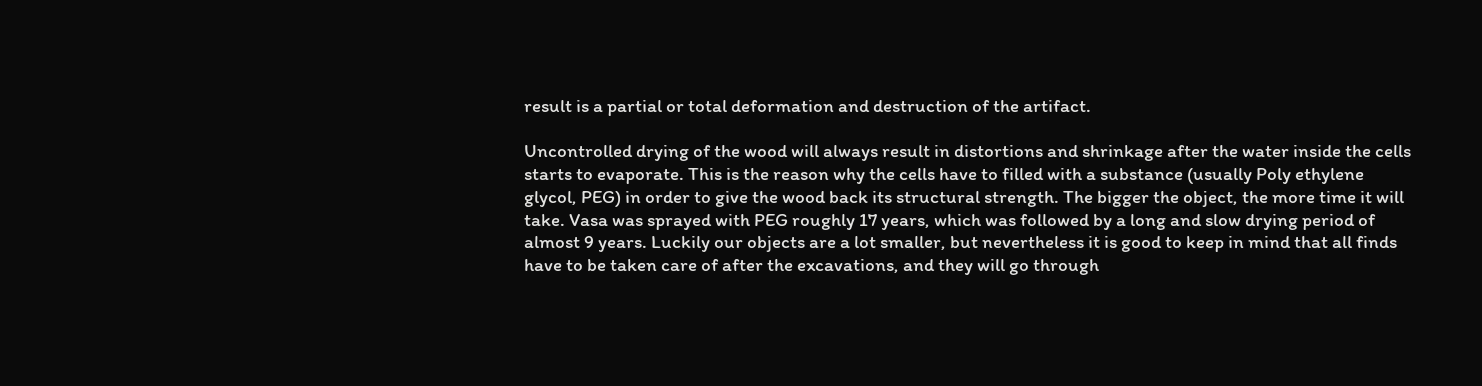result is a partial or total deformation and destruction of the artifact.

Uncontrolled drying of the wood will always result in distortions and shrinkage after the water inside the cells starts to evaporate. This is the reason why the cells have to filled with a substance (usually Poly ethylene glycol, PEG) in order to give the wood back its structural strength. The bigger the object, the more time it will take. Vasa was sprayed with PEG roughly 17 years, which was followed by a long and slow drying period of almost 9 years. Luckily our objects are a lot smaller, but nevertheless it is good to keep in mind that all finds have to be taken care of after the excavations, and they will go through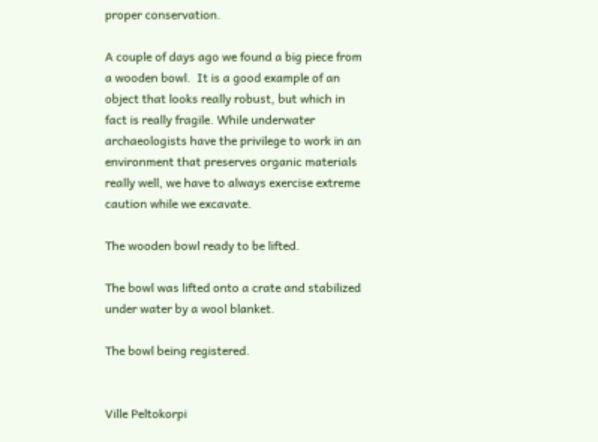proper conservation.

A couple of days ago we found a big piece from a wooden bowl.  It is a good example of an object that looks really robust, but which in fact is really fragile. While underwater archaeologists have the privilege to work in an environment that preserves organic materials really well, we have to always exercise extreme caution while we excavate.

The wooden bowl ready to be lifted.

The bowl was lifted onto a crate and stabilized under water by a wool blanket.

The bowl being registered.


Ville Peltokorpi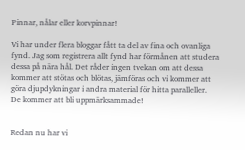Pinnar, nålar eller korvpinnar!

Vi har under flera bloggar fått ta del av fina och ovanliga fynd. Jag som registrera allt fynd har förmånen att studera dessa på nära hål. Det råder ingen tvekan om att dessa kommer att stötas och blötas, jämföras och vi kommer att göra djupdykningar i andra material för hitta paralleller.  De kommer att bli uppmärksammade!


Redan nu har vi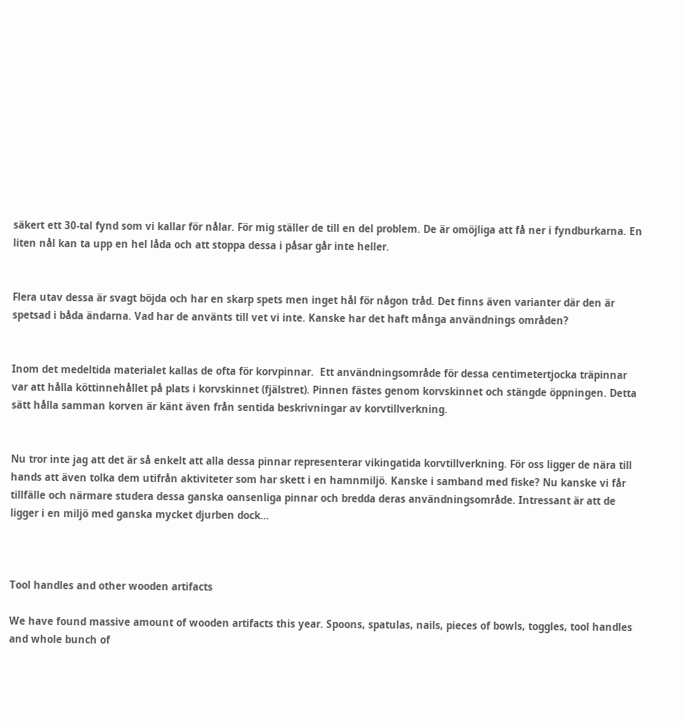säkert ett 30-tal fynd som vi kallar för nålar. För mig ställer de till en del problem. De är omöjliga att få ner i fyndburkarna. En liten nål kan ta upp en hel låda och att stoppa dessa i påsar går inte heller.


Flera utav dessa är svagt böjda och har en skarp spets men inget hål för någon tråd. Det finns även varianter där den är spetsad i båda ändarna. Vad har de använts till vet vi inte. Kanske har det haft många användnings områden?


Inom det medeltida materialet kallas de ofta för korvpinnar.  Ett användningsområde för dessa centimetertjocka träpinnar var att hålla köttinnehållet på plats i korvskinnet (fjälstret). Pinnen fästes genom korvskinnet och stängde öppningen. Detta sätt hålla samman korven är känt även från sentida beskrivningar av korvtillverkning.


Nu tror inte jag att det är så enkelt att alla dessa pinnar representerar vikingatida korvtillverkning. För oss ligger de nära till hands att även tolka dem utifrån aktiviteter som har skett i en hamnmiljö. Kanske i samband med fiske? Nu kanske vi får tillfälle och närmare studera dessa ganska oansenliga pinnar och bredda deras användningsområde. Intressant är att de ligger i en miljö med ganska mycket djurben dock…



Tool handles and other wooden artifacts

We have found massive amount of wooden artifacts this year. Spoons, spatulas, nails, pieces of bowls, toggles, tool handles and whole bunch of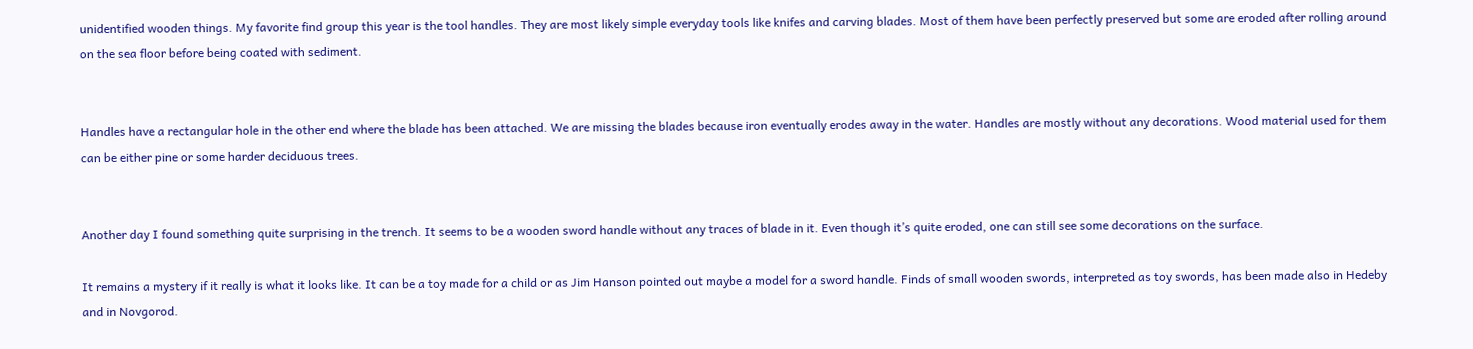unidentified wooden things. My favorite find group this year is the tool handles. They are most likely simple everyday tools like knifes and carving blades. Most of them have been perfectly preserved but some are eroded after rolling around on the sea floor before being coated with sediment.


Handles have a rectangular hole in the other end where the blade has been attached. We are missing the blades because iron eventually erodes away in the water. Handles are mostly without any decorations. Wood material used for them can be either pine or some harder deciduous trees.


Another day I found something quite surprising in the trench. It seems to be a wooden sword handle without any traces of blade in it. Even though it’s quite eroded, one can still see some decorations on the surface.

It remains a mystery if it really is what it looks like. It can be a toy made for a child or as Jim Hanson pointed out maybe a model for a sword handle. Finds of small wooden swords, interpreted as toy swords, has been made also in Hedeby and in Novgorod.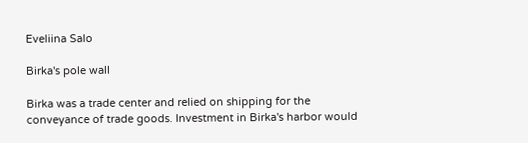Eveliina Salo

Birka's pole wall

Birka was a trade center and relied on shipping for the conveyance of trade goods. Investment in Birka's harbor would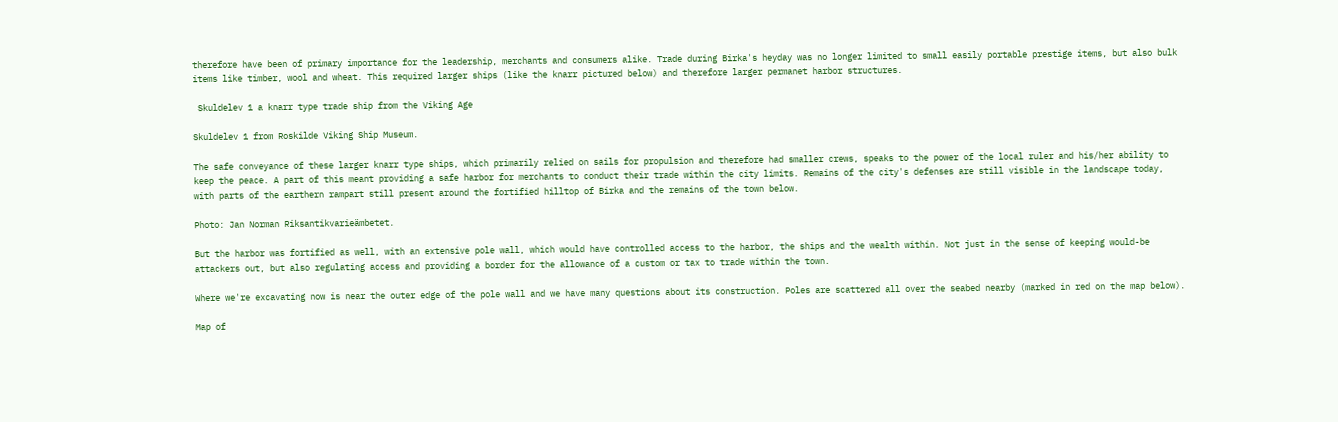therefore have been of primary importance for the leadership, merchants and consumers alike. Trade during Birka's heyday was no longer limited to small easily portable prestige items, but also bulk items like timber, wool and wheat. This required larger ships (like the knarr pictured below) and therefore larger permanet harbor structures.

 Skuldelev 1 a knarr type trade ship from the Viking Age

Skuldelev 1 from Roskilde Viking Ship Museum.

The safe conveyance of these larger knarr type ships, which primarily relied on sails for propulsion and therefore had smaller crews, speaks to the power of the local ruler and his/her ability to keep the peace. A part of this meant providing a safe harbor for merchants to conduct their trade within the city limits. Remains of the city's defenses are still visible in the landscape today, with parts of the earthern rampart still present around the fortified hilltop of Birka and the remains of the town below.

Photo: Jan Norman Riksantikvarieämbetet.

But the harbor was fortified as well, with an extensive pole wall, which would have controlled access to the harbor, the ships and the wealth within. Not just in the sense of keeping would-be attackers out, but also regulating access and providing a border for the allowance of a custom or tax to trade within the town.

Where we're excavating now is near the outer edge of the pole wall and we have many questions about its construction. Poles are scattered all over the seabed nearby (marked in red on the map below).

Map of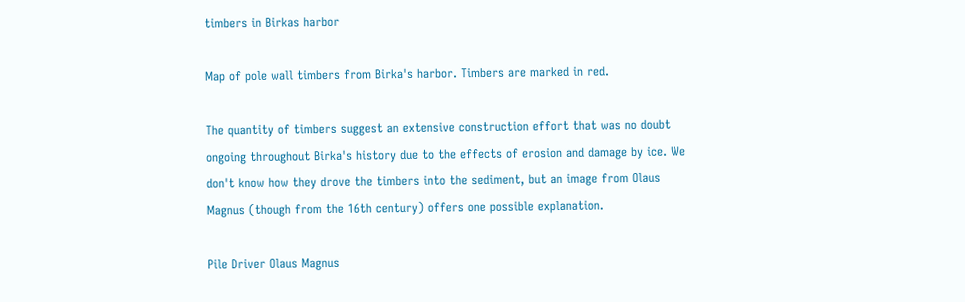timbers in Birkas harbor

Map of pole wall timbers from Birka's harbor. Timbers are marked in red.

The quantity of timbers suggest an extensive construction effort that was no doubt ongoing throughout Birka's history due to the effects of erosion and damage by ice. We don't know how they drove the timbers into the sediment, but an image from Olaus Magnus (though from the 16th century) offers one possible explanation.

Pile Driver Olaus Magnus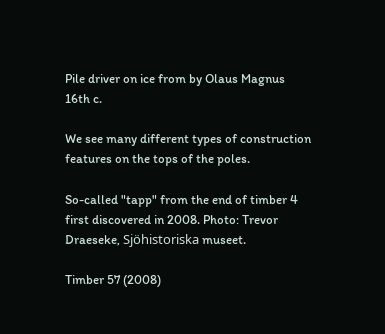Pile driver on ice from by Olaus Magnus 16th c.

We see many different types of construction features on the tops of the poles.

So-called "tapp" from the end of timber 4 first discovered in 2008. Photo: Trevor Draeseke, Sjöhistoriska museet.

Timber 57 (2008)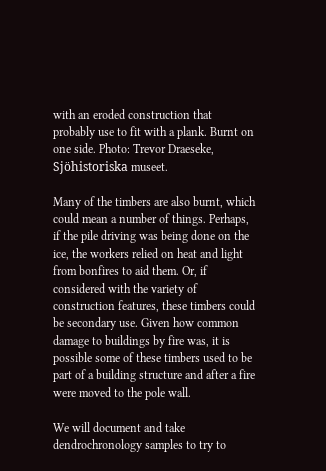with an eroded construction that probably use to fit with a plank. Burnt on one side. Photo: Trevor Draeseke, Sjöhistoriska museet.

Many of the timbers are also burnt, which could mean a number of things. Perhaps, if the pile driving was being done on the ice, the workers relied on heat and light from bonfires to aid them. Or, if considered with the variety of construction features, these timbers could be secondary use. Given how common damage to buildings by fire was, it is possible some of these timbers used to be part of a building structure and after a fire were moved to the pole wall.

We will document and take dendrochronology samples to try to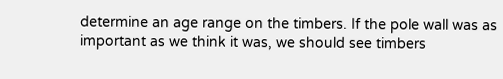determine an age range on the timbers. If the pole wall was as important as we think it was, we should see timbers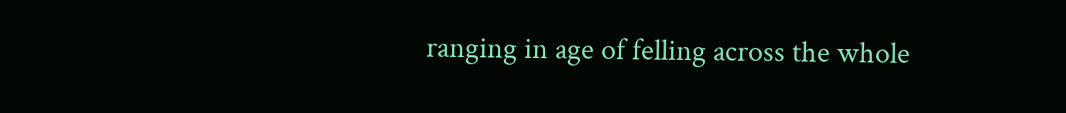ranging in age of felling across the whole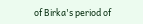of Birka's period of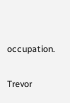occupation.


Trevor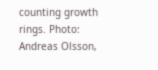counting growth rings. Photo: Andreas Olsson,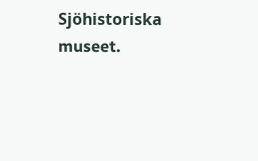Sjöhistoriska museet.